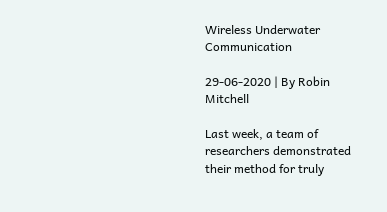Wireless Underwater Communication

29-06-2020 | By Robin Mitchell

Last week, a team of researchers demonstrated their method for truly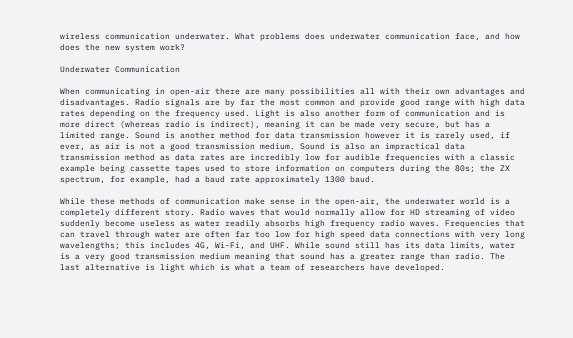wireless communication underwater. What problems does underwater communication face, and how does the new system work?

Underwater Communication

When communicating in open-air there are many possibilities all with their own advantages and disadvantages. Radio signals are by far the most common and provide good range with high data rates depending on the frequency used. Light is also another form of communication and is more direct (whereas radio is indirect), meaning it can be made very secure, but has a limited range. Sound is another method for data transmission however it is rarely used, if ever, as air is not a good transmission medium. Sound is also an impractical data transmission method as data rates are incredibly low for audible frequencies with a classic example being cassette tapes used to store information on computers during the 80s; the ZX spectrum, for example, had a baud rate approximately 1300 baud.

While these methods of communication make sense in the open-air, the underwater world is a completely different story. Radio waves that would normally allow for HD streaming of video suddenly become useless as water readily absorbs high frequency radio waves. Frequencies that can travel through water are often far too low for high speed data connections with very long wavelengths; this includes 4G, Wi-Fi, and UHF. While sound still has its data limits, water is a very good transmission medium meaning that sound has a greater range than radio. The last alternative is light which is what a team of researchers have developed.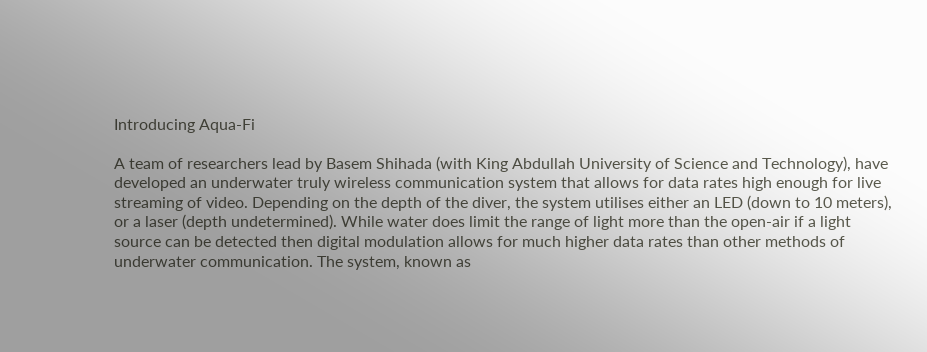Introducing Aqua-Fi

A team of researchers lead by Basem Shihada (with King Abdullah University of Science and Technology), have developed an underwater truly wireless communication system that allows for data rates high enough for live streaming of video. Depending on the depth of the diver, the system utilises either an LED (down to 10 meters), or a laser (depth undetermined). While water does limit the range of light more than the open-air if a light source can be detected then digital modulation allows for much higher data rates than other methods of underwater communication. The system, known as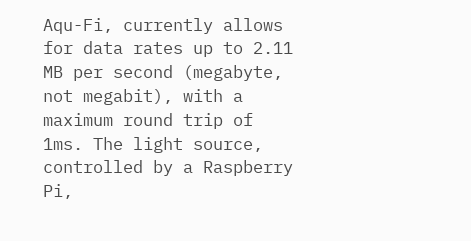Aqu-Fi, currently allows for data rates up to 2.11 MB per second (megabyte, not megabit), with a maximum round trip of 1ms. The light source, controlled by a Raspberry Pi,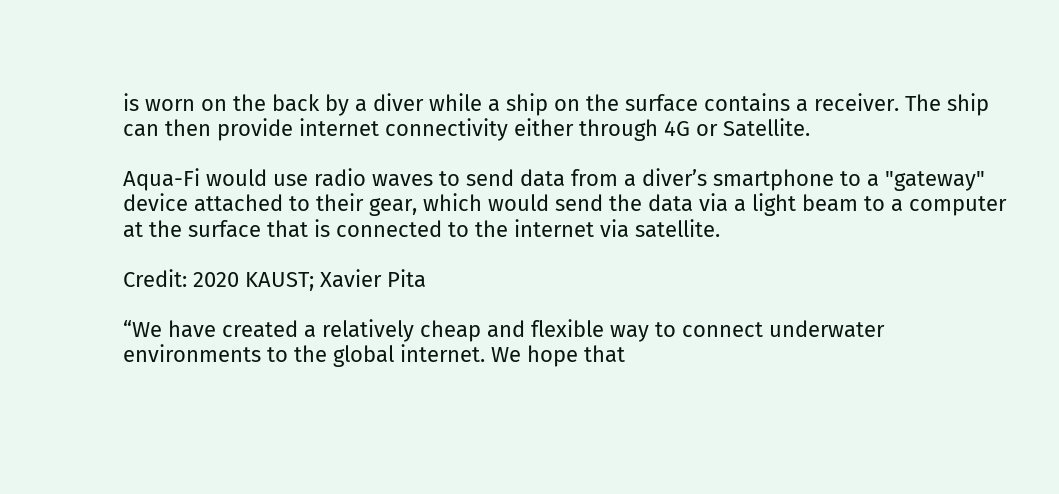is worn on the back by a diver while a ship on the surface contains a receiver. The ship can then provide internet connectivity either through 4G or Satellite.

Aqua-Fi would use radio waves to send data from a diver’s smartphone to a "gateway" device attached to their gear, which would send the data via a light beam to a computer at the surface that is connected to the internet via satellite.

Credit: 2020 KAUST; Xavier Pita

“We have created a relatively cheap and flexible way to connect underwater environments to the global internet. We hope that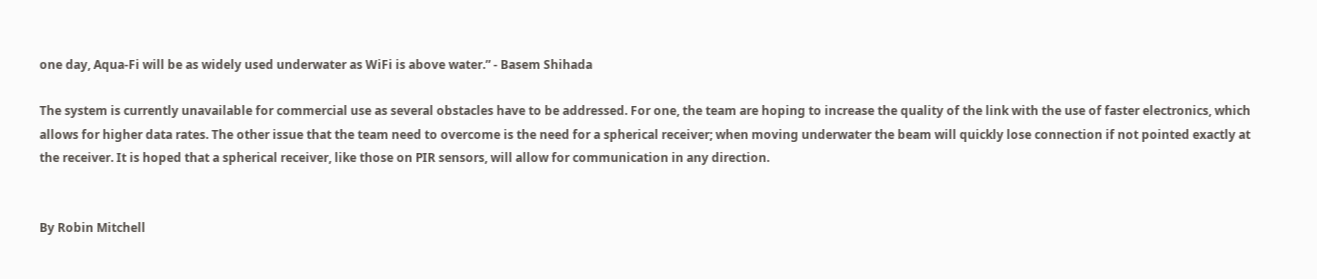one day, Aqua-Fi will be as widely used underwater as WiFi is above water.” - Basem Shihada

The system is currently unavailable for commercial use as several obstacles have to be addressed. For one, the team are hoping to increase the quality of the link with the use of faster electronics, which allows for higher data rates. The other issue that the team need to overcome is the need for a spherical receiver; when moving underwater the beam will quickly lose connection if not pointed exactly at the receiver. It is hoped that a spherical receiver, like those on PIR sensors, will allow for communication in any direction.


By Robin Mitchell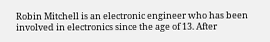Robin Mitchell is an electronic engineer who has been involved in electronics since the age of 13. After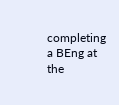completing a BEng at the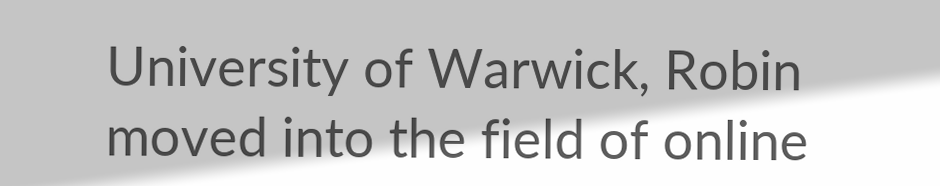University of Warwick, Robin moved into the field of online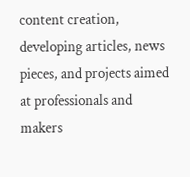content creation, developing articles, news pieces, and projects aimed at professionals and makers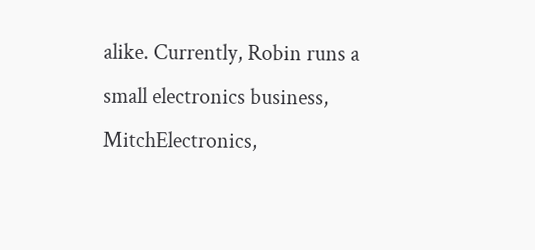alike. Currently, Robin runs a small electronics business, MitchElectronics,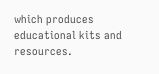which produces educational kits and resources.